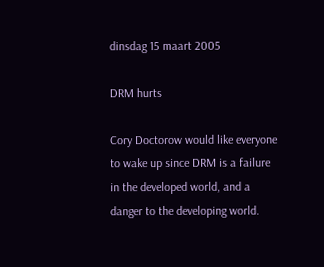dinsdag 15 maart 2005

DRM hurts

Cory Doctorow would like everyone to wake up since DRM is a failure in the developed world, and a danger to the developing world.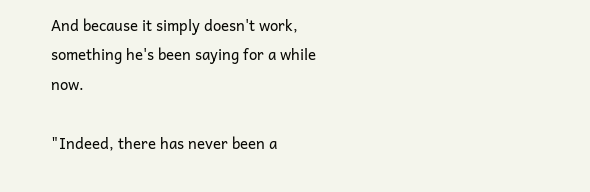And because it simply doesn't work, something he's been saying for a while now.

"Indeed, there has never been a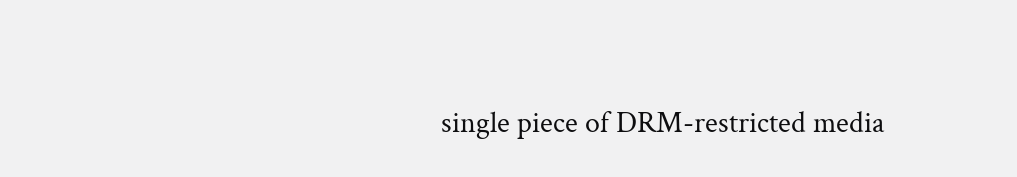single piece of DRM-restricted media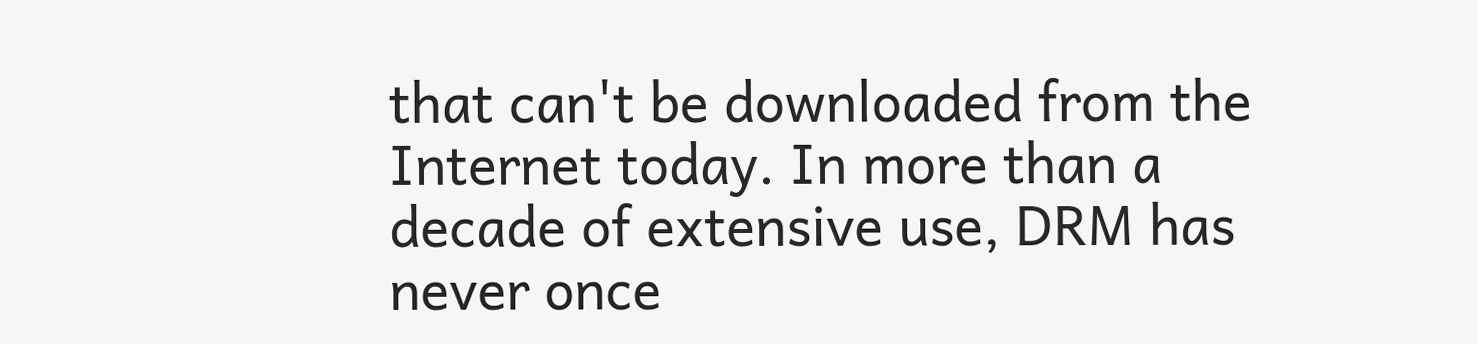that can't be downloaded from the Internet today. In more than a decade of extensive use, DRM has never once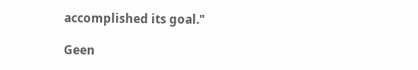accomplished its goal."

Geen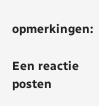opmerkingen:

Een reactie posten